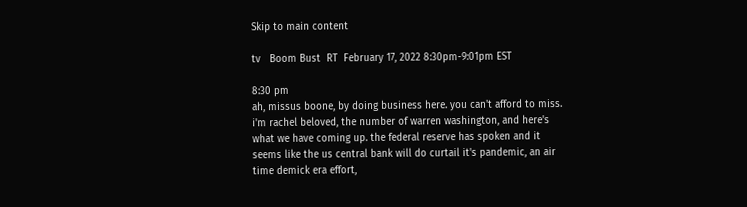Skip to main content

tv   Boom Bust  RT  February 17, 2022 8:30pm-9:01pm EST

8:30 pm
ah, missus boone, by doing business here. you can't afford to miss. i'm rachel beloved, the number of warren washington, and here's what we have coming up. the federal reserve has spoken and it seems like the us central bank will do curtail it's pandemic, an air time demick era effort,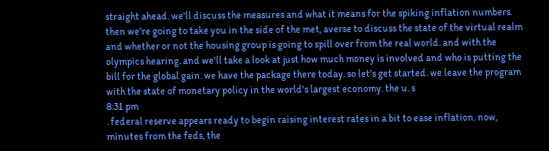straight ahead. we'll discuss the measures and what it means for the spiking inflation numbers. then we're going to take you in the side of the met, averse to discuss the state of the virtual realm and whether or not the housing group is going to spill over from the real world. and with the olympics hearing. and we'll take a look at just how much money is involved and who is putting the bill for the global gain. we have the package there today. so let's get started. we leave the program with the state of monetary policy in the world's largest economy. the u. s
8:31 pm
. federal reserve appears ready to begin raising interest rates in a bit to ease inflation. now, minutes from the feds, the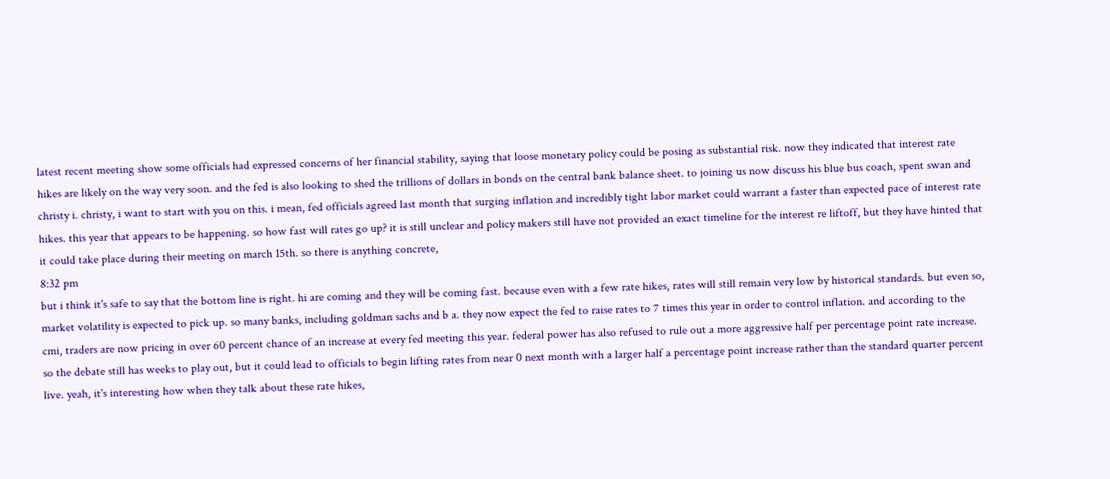latest recent meeting show some officials had expressed concerns of her financial stability, saying that loose monetary policy could be posing as substantial risk. now they indicated that interest rate hikes are likely on the way very soon. and the fed is also looking to shed the trillions of dollars in bonds on the central bank balance sheet. to joining us now discuss his blue bus coach, spent swan and christy i. christy, i want to start with you on this. i mean, fed officials agreed last month that surging inflation and incredibly tight labor market could warrant a faster than expected pace of interest rate hikes. this year that appears to be happening. so how fast will rates go up? it is still unclear and policy makers still have not provided an exact timeline for the interest re liftoff, but they have hinted that it could take place during their meeting on march 15th. so there is anything concrete,
8:32 pm
but i think it's safe to say that the bottom line is right. hi are coming and they will be coming fast. because even with a few rate hikes, rates will still remain very low by historical standards. but even so, market volatility is expected to pick up. so many banks, including goldman sachs and b a. they now expect the fed to raise rates to 7 times this year in order to control inflation. and according to the cmi, traders are now pricing in over 60 percent chance of an increase at every fed meeting this year. federal power has also refused to rule out a more aggressive half per percentage point rate increase. so the debate still has weeks to play out, but it could lead to officials to begin lifting rates from near 0 next month with a larger half a percentage point increase rather than the standard quarter percent live. yeah, it's interesting how when they talk about these rate hikes,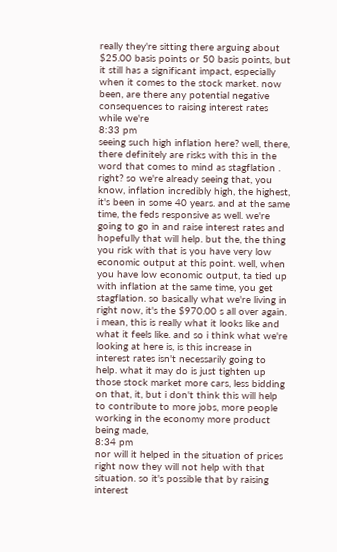really they're sitting there arguing about $25.00 basis points or 50 basis points, but it still has a significant impact, especially when it comes to the stock market. now been, are there any potential negative consequences to raising interest rates while we're
8:33 pm
seeing such high inflation here? well, there, there definitely are risks with this in the word that comes to mind as stagflation . right? so we're already seeing that, you know, inflation incredibly high, the highest, it's been in some 40 years. and at the same time, the feds responsive as well. we're going to go in and raise interest rates and hopefully that will help. but the, the thing you risk with that is you have very low economic output at this point. well, when you have low economic output, ta tied up with inflation at the same time, you get stagflation. so basically what we're living in right now, it's the $970.00 s all over again. i mean, this is really what it looks like and what it feels like. and so i think what we're looking at here is, is this increase in interest rates isn't necessarily going to help. what it may do is just tighten up those stock market more cars, less bidding on that, it, but i don't think this will help to contribute to more jobs, more people working in the economy more product being made,
8:34 pm
nor will it helped in the situation of prices right now they will not help with that situation. so it's possible that by raising interest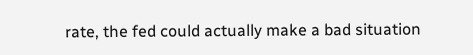rate, the fed could actually make a bad situation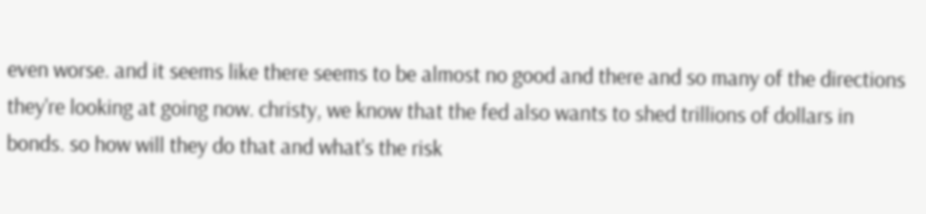even worse. and it seems like there seems to be almost no good and there and so many of the directions they're looking at going now. christy, we know that the fed also wants to shed trillions of dollars in bonds. so how will they do that and what's the risk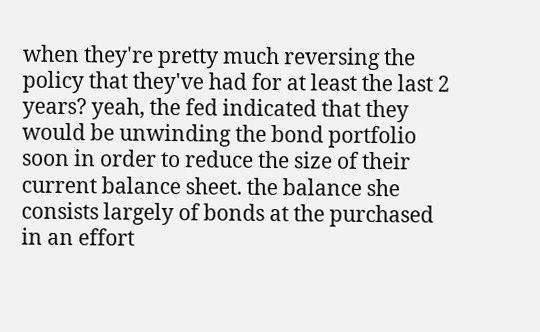when they're pretty much reversing the policy that they've had for at least the last 2 years? yeah, the fed indicated that they would be unwinding the bond portfolio soon in order to reduce the size of their current balance sheet. the balance she consists largely of bonds at the purchased in an effort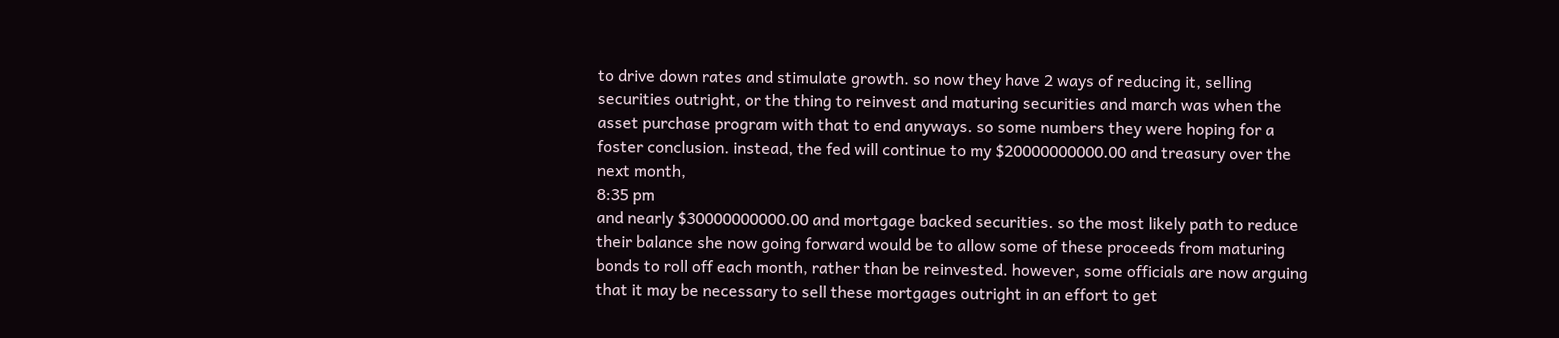to drive down rates and stimulate growth. so now they have 2 ways of reducing it, selling securities outright, or the thing to reinvest and maturing securities and march was when the asset purchase program with that to end anyways. so some numbers they were hoping for a foster conclusion. instead, the fed will continue to my $20000000000.00 and treasury over the next month,
8:35 pm
and nearly $30000000000.00 and mortgage backed securities. so the most likely path to reduce their balance she now going forward would be to allow some of these proceeds from maturing bonds to roll off each month, rather than be reinvested. however, some officials are now arguing that it may be necessary to sell these mortgages outright in an effort to get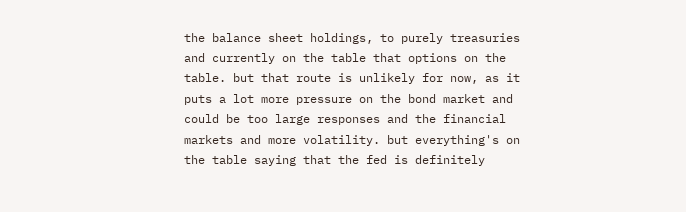the balance sheet holdings, to purely treasuries and currently on the table that options on the table. but that route is unlikely for now, as it puts a lot more pressure on the bond market and could be too large responses and the financial markets and more volatility. but everything's on the table saying that the fed is definitely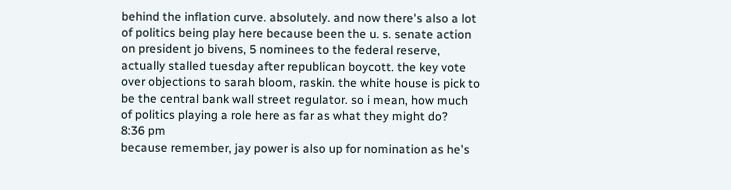behind the inflation curve. absolutely. and now there's also a lot of politics being play here because been the u. s. senate action on president jo bivens, 5 nominees to the federal reserve, actually stalled tuesday after republican boycott. the key vote over objections to sarah bloom, raskin. the white house is pick to be the central bank wall street regulator. so i mean, how much of politics playing a role here as far as what they might do?
8:36 pm
because remember, jay power is also up for nomination as he's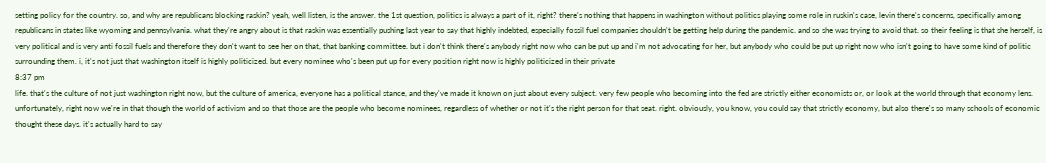setting policy for the country. so, and why are republicans blocking raskin? yeah, well listen, is the answer. the 1st question, politics is always a part of it, right? there's nothing that happens in washington without politics playing some role in ruskin's case, levin there's concerns, specifically among republicans in states like wyoming and pennsylvania. what they're angry about is that raskin was essentially pushing last year to say that highly indebted, especially fossil fuel companies shouldn't be getting help during the pandemic. and so she was trying to avoid that. so their feeling is that she herself, is very political and is very anti fossil fuels and therefore they don't want to see her on that, that banking committee. but i don't think there's anybody right now who can be put up and i'm not advocating for her, but anybody who could be put up right now who isn't going to have some kind of politic surrounding them. i, it's not just that washington itself is highly politicized. but every nominee who's been put up for every position right now is highly politicized in their private
8:37 pm
life. that's the culture of not just washington right now, but the culture of america, everyone has a political stance, and they've made it known on just about every subject. very few people who becoming into the fed are strictly either economists or, or look at the world through that economy lens. unfortunately, right now we're in that though the world of activism and so that those are the people who become nominees, regardless of whether or not it's the right person for that seat. right. obviously, you know, you could say that strictly economy, but also there's so many schools of economic thought these days. it's actually hard to say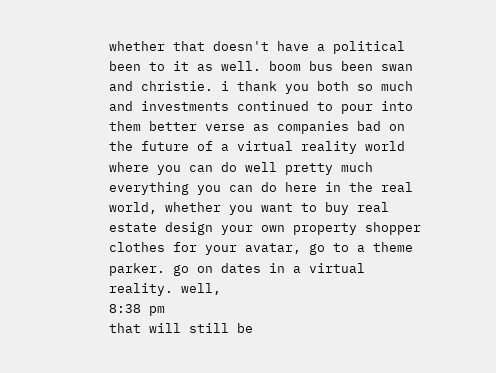whether that doesn't have a political been to it as well. boom bus been swan and christie. i thank you both so much and investments continued to pour into them better verse as companies bad on the future of a virtual reality world where you can do well pretty much everything you can do here in the real world, whether you want to buy real estate design your own property shopper clothes for your avatar, go to a theme parker. go on dates in a virtual reality. well,
8:38 pm
that will still be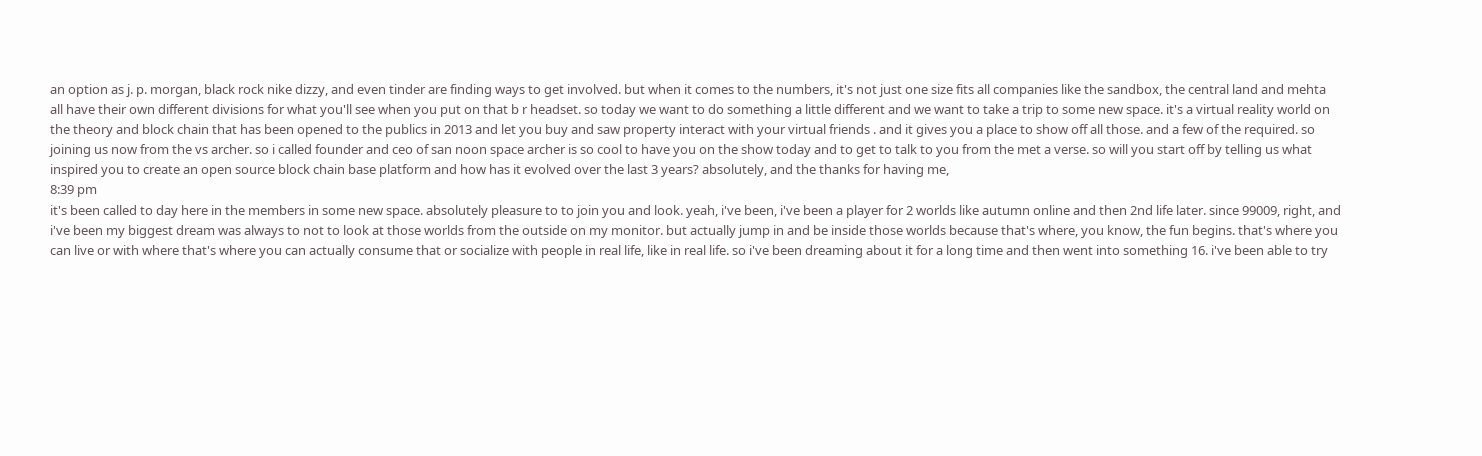an option as j. p. morgan, black rock nike dizzy, and even tinder are finding ways to get involved. but when it comes to the numbers, it's not just one size fits all companies like the sandbox, the central land and mehta all have their own different divisions for what you'll see when you put on that b r headset. so today we want to do something a little different and we want to take a trip to some new space. it's a virtual reality world on the theory and block chain that has been opened to the publics in 2013 and let you buy and saw property interact with your virtual friends . and it gives you a place to show off all those. and a few of the required. so joining us now from the vs archer. so i called founder and ceo of san noon space archer is so cool to have you on the show today and to get to talk to you from the met a verse. so will you start off by telling us what inspired you to create an open source block chain base platform and how has it evolved over the last 3 years? absolutely, and the thanks for having me,
8:39 pm
it's been called to day here in the members in some new space. absolutely pleasure to to join you and look. yeah, i've been, i've been a player for 2 worlds like autumn online and then 2nd life later. since 99009, right, and i've been my biggest dream was always to not to look at those worlds from the outside on my monitor. but actually jump in and be inside those worlds because that's where, you know, the fun begins. that's where you can live or with where that's where you can actually consume that or socialize with people in real life, like in real life. so i've been dreaming about it for a long time and then went into something 16. i've been able to try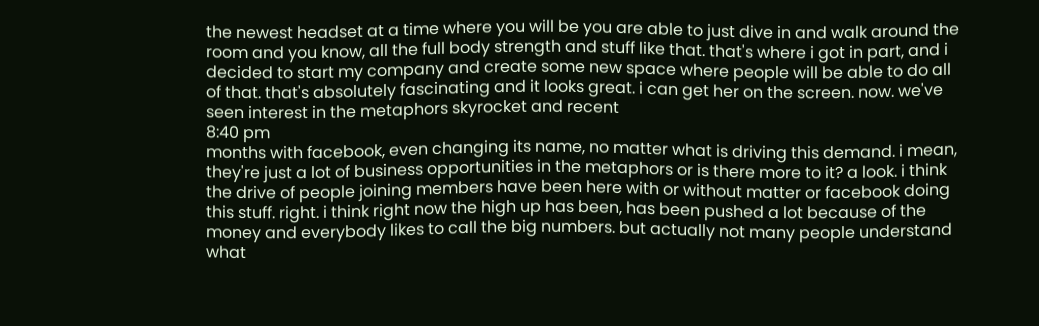the newest headset at a time where you will be you are able to just dive in and walk around the room and you know, all the full body strength and stuff like that. that's where i got in part, and i decided to start my company and create some new space where people will be able to do all of that. that's absolutely fascinating and it looks great. i can get her on the screen. now. we've seen interest in the metaphors skyrocket and recent
8:40 pm
months with facebook, even changing its name, no matter what is driving this demand. i mean, they're just a lot of business opportunities in the metaphors or is there more to it? a look. i think the drive of people joining members have been here with or without matter or facebook doing this stuff. right. i think right now the high up has been, has been pushed a lot because of the money and everybody likes to call the big numbers. but actually not many people understand what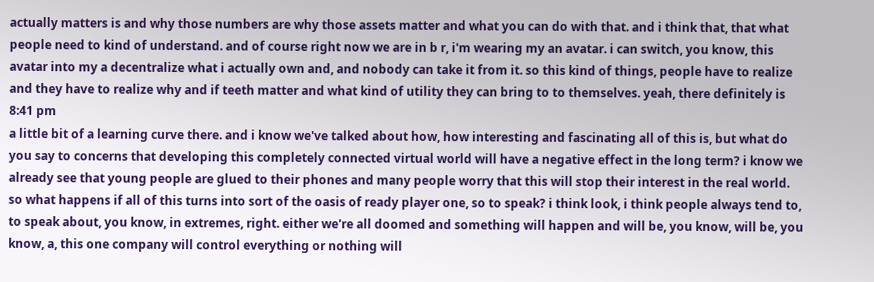actually matters is and why those numbers are why those assets matter and what you can do with that. and i think that, that what people need to kind of understand. and of course right now we are in b r, i'm wearing my an avatar. i can switch, you know, this avatar into my a decentralize what i actually own and, and nobody can take it from it. so this kind of things, people have to realize and they have to realize why and if teeth matter and what kind of utility they can bring to to themselves. yeah, there definitely is
8:41 pm
a little bit of a learning curve there. and i know we've talked about how, how interesting and fascinating all of this is, but what do you say to concerns that developing this completely connected virtual world will have a negative effect in the long term? i know we already see that young people are glued to their phones and many people worry that this will stop their interest in the real world. so what happens if all of this turns into sort of the oasis of ready player one, so to speak? i think look, i think people always tend to, to speak about, you know, in extremes, right. either we're all doomed and something will happen and will be, you know, will be, you know, a, this one company will control everything or nothing will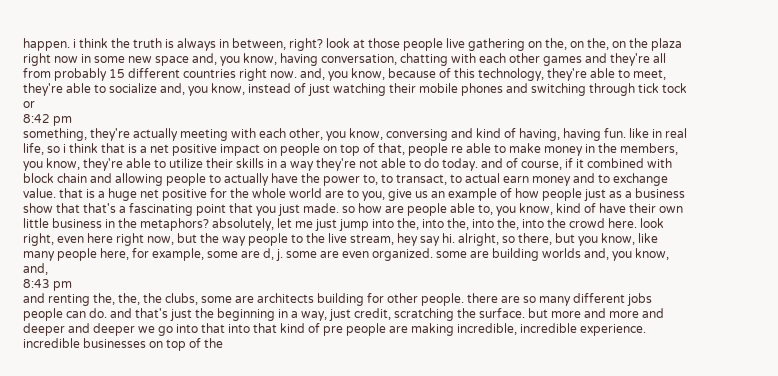happen. i think the truth is always in between, right? look at those people live gathering on the, on the, on the plaza right now in some new space and, you know, having conversation, chatting with each other games and they're all from probably 15 different countries right now. and, you know, because of this technology, they're able to meet, they're able to socialize and, you know, instead of just watching their mobile phones and switching through tick tock or
8:42 pm
something, they're actually meeting with each other, you know, conversing and kind of having, having fun. like in real life, so i think that is a net positive impact on people on top of that, people re able to make money in the members, you know, they're able to utilize their skills in a way they're not able to do today. and of course, if it combined with block chain and allowing people to actually have the power to, to transact, to actual earn money and to exchange value. that is a huge net positive for the whole world are to you, give us an example of how people just as a business show that that's a fascinating point that you just made. so how are people able to, you know, kind of have their own little business in the metaphors? absolutely, let me just jump into the, into the, into the, into the crowd here. look right, even here right now, but the way people to the live stream, hey say hi. alright, so there, but you know, like many people here, for example, some are d, j. some are even organized. some are building worlds and, you know, and,
8:43 pm
and renting the, the, the clubs, some are architects building for other people. there are so many different jobs people can do. and that's just the beginning in a way, just credit, scratching the surface. but more and more and deeper and deeper we go into that into that kind of pre people are making incredible, incredible experience. incredible businesses on top of the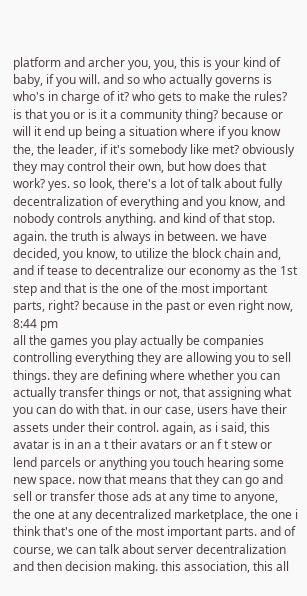platform and archer you, you, this is your kind of baby, if you will. and so who actually governs is who's in charge of it? who gets to make the rules? is that you or is it a community thing? because or will it end up being a situation where if you know the, the leader, if it's somebody like met? obviously they may control their own, but how does that work? yes. so look, there's a lot of talk about fully decentralization of everything and you know, and nobody controls anything. and kind of that stop. again. the truth is always in between. we have decided, you know, to utilize the block chain and, and if tease to decentralize our economy as the 1st step and that is the one of the most important parts, right? because in the past or even right now,
8:44 pm
all the games you play actually be companies controlling everything they are allowing you to sell things. they are defining where whether you can actually transfer things or not, that assigning what you can do with that. in our case, users have their assets under their control. again, as i said, this avatar is in an a t their avatars or an f t stew or lend parcels or anything you touch hearing some new space. now that means that they can go and sell or transfer those ads at any time to anyone, the one at any decentralized marketplace, the one i think that's one of the most important parts. and of course, we can talk about server decentralization and then decision making. this association, this all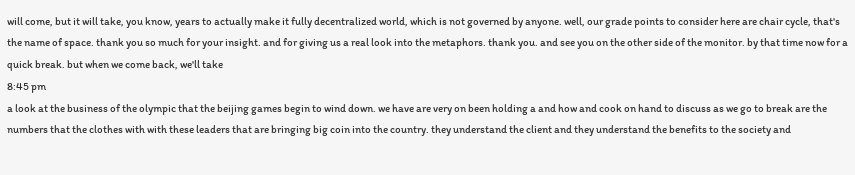will come, but it will take, you know, years to actually make it fully decentralized world, which is not governed by anyone. well, our grade points to consider here are chair cycle, that's the name of space. thank you so much for your insight. and for giving us a real look into the metaphors. thank you. and see you on the other side of the monitor. by that time now for a quick break. but when we come back, we'll take
8:45 pm
a look at the business of the olympic that the beijing games begin to wind down. we have are very on been holding a and how and cook on hand to discuss as we go to break are the numbers that the clothes with with these leaders that are bringing big coin into the country. they understand the client and they understand the benefits to the society and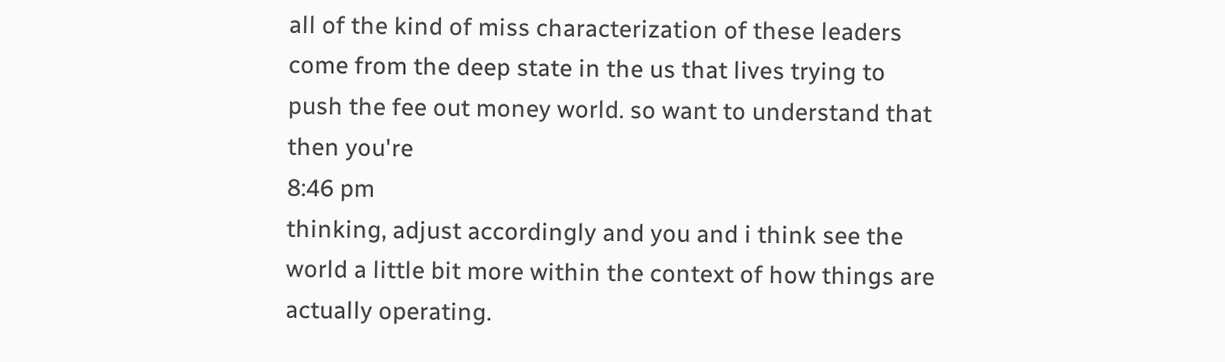all of the kind of miss characterization of these leaders come from the deep state in the us that lives trying to push the fee out money world. so want to understand that then you're
8:46 pm
thinking, adjust accordingly and you and i think see the world a little bit more within the context of how things are actually operating.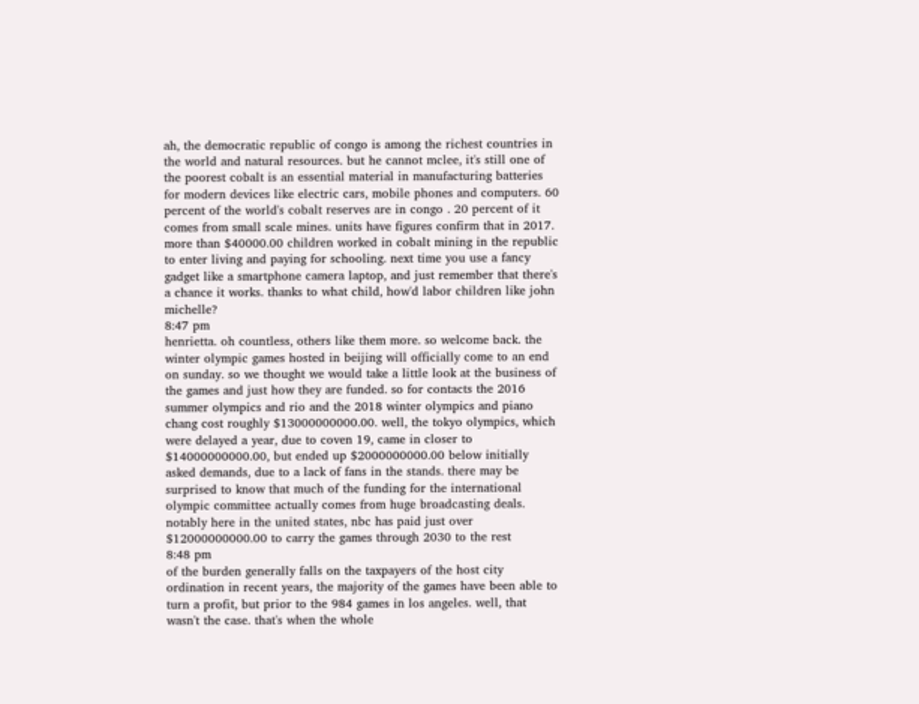ah, the democratic republic of congo is among the richest countries in the world and natural resources. but he cannot mclee, it's still one of the poorest cobalt is an essential material in manufacturing batteries for modern devices like electric cars, mobile phones and computers. 60 percent of the world's cobalt reserves are in congo . 20 percent of it comes from small scale mines. units have figures confirm that in 2017. more than $40000.00 children worked in cobalt mining in the republic to enter living and paying for schooling. next time you use a fancy gadget like a smartphone camera laptop, and just remember that there's a chance it works. thanks to what child, how'd labor children like john michelle?
8:47 pm
henrietta. oh countless, others like them more. so welcome back. the winter olympic games hosted in beijing will officially come to an end on sunday. so we thought we would take a little look at the business of the games and just how they are funded. so for contacts the 2016 summer olympics and rio and the 2018 winter olympics and piano chang cost roughly $13000000000.00. well, the tokyo olympics, which were delayed a year, due to coven 19, came in closer to $14000000000.00, but ended up $2000000000.00 below initially asked demands, due to a lack of fans in the stands. there may be surprised to know that much of the funding for the international olympic committee actually comes from huge broadcasting deals. notably here in the united states, nbc has paid just over $12000000000.00 to carry the games through 2030 to the rest
8:48 pm
of the burden generally falls on the taxpayers of the host city ordination in recent years, the majority of the games have been able to turn a profit, but prior to the 984 games in los angeles. well, that wasn't the case. that's when the whole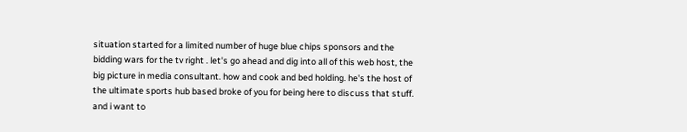situation started for a limited number of huge blue chips sponsors and the bidding wars for the tv right . let's go ahead and dig into all of this web host, the big picture in media consultant. how and cook and bed holding. he's the host of the ultimate sports hub based broke of you for being here to discuss that stuff. and i want to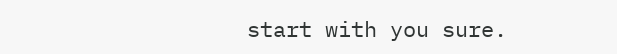start with you sure.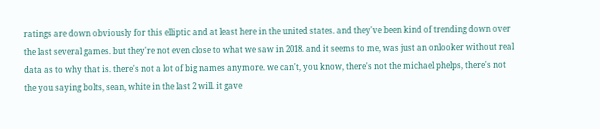ratings are down obviously for this elliptic and at least here in the united states. and they've been kind of trending down over the last several games. but they're not even close to what we saw in 2018. and it seems to me, was just an onlooker without real data as to why that is. there's not a lot of big names anymore. we can't, you know, there's not the michael phelps, there's not the you saying bolts, sean, white in the last 2 will. it gave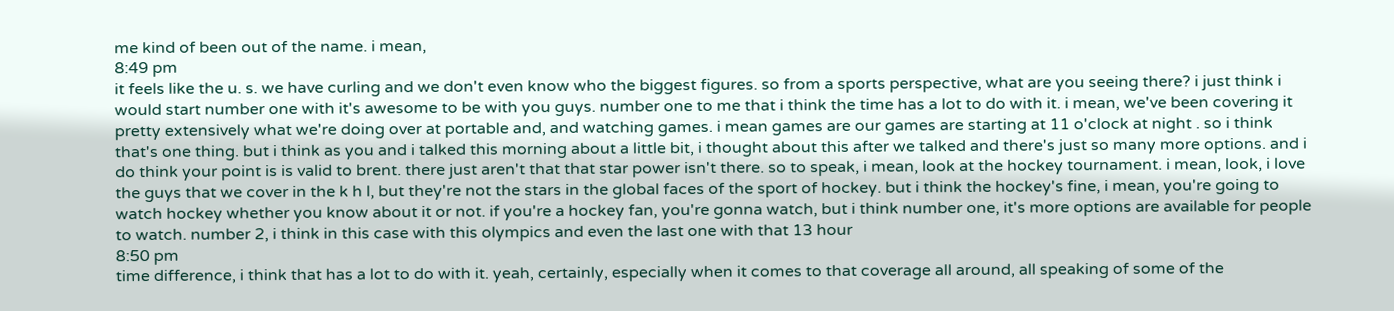me kind of been out of the name. i mean,
8:49 pm
it feels like the u. s. we have curling and we don't even know who the biggest figures. so from a sports perspective, what are you seeing there? i just think i would start number one with it's awesome to be with you guys. number one to me that i think the time has a lot to do with it. i mean, we've been covering it pretty extensively what we're doing over at portable and, and watching games. i mean games are our games are starting at 11 o'clock at night . so i think that's one thing. but i think as you and i talked this morning about a little bit, i thought about this after we talked and there's just so many more options. and i do think your point is is valid to brent. there just aren't that that star power isn't there. so to speak, i mean, look at the hockey tournament. i mean, look, i love the guys that we cover in the k h l, but they're not the stars in the global faces of the sport of hockey. but i think the hockey's fine, i mean, you're going to watch hockey whether you know about it or not. if you're a hockey fan, you're gonna watch, but i think number one, it's more options are available for people to watch. number 2, i think in this case with this olympics and even the last one with that 13 hour
8:50 pm
time difference, i think that has a lot to do with it. yeah, certainly, especially when it comes to that coverage all around, all speaking of some of the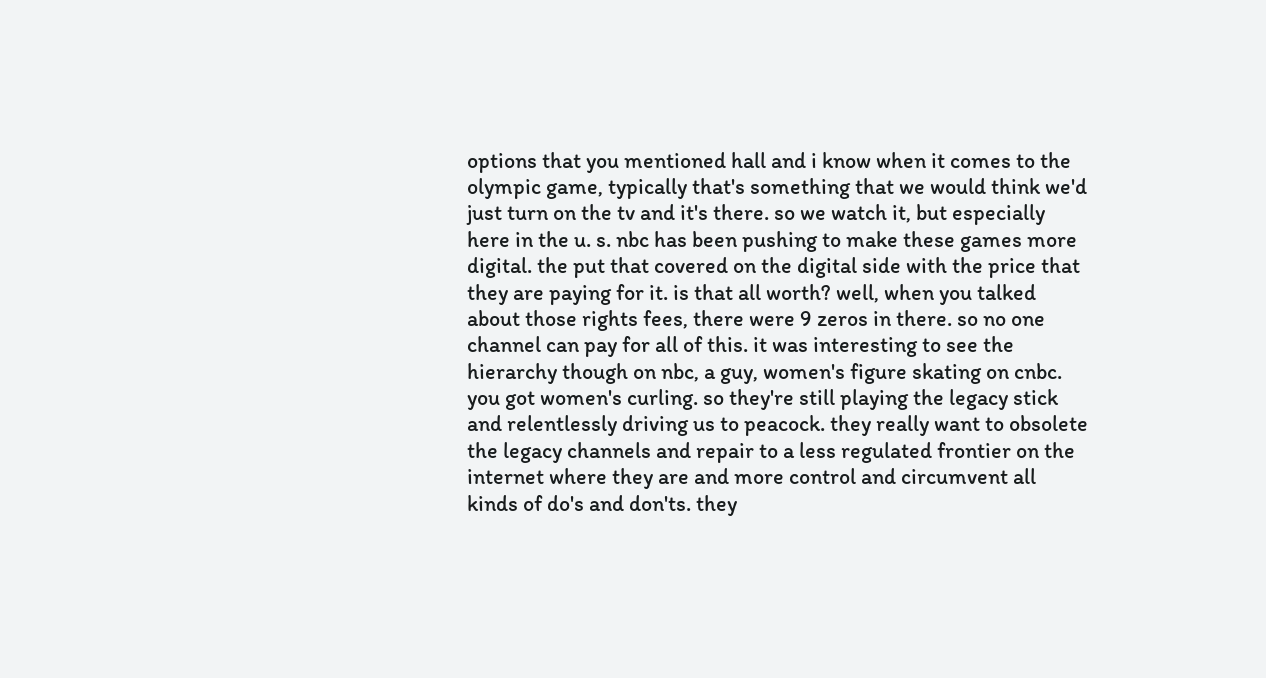options that you mentioned hall and i know when it comes to the olympic game, typically that's something that we would think we'd just turn on the tv and it's there. so we watch it, but especially here in the u. s. nbc has been pushing to make these games more digital. the put that covered on the digital side with the price that they are paying for it. is that all worth? well, when you talked about those rights fees, there were 9 zeros in there. so no one channel can pay for all of this. it was interesting to see the hierarchy though on nbc, a guy, women's figure skating on cnbc. you got women's curling. so they're still playing the legacy stick and relentlessly driving us to peacock. they really want to obsolete the legacy channels and repair to a less regulated frontier on the internet where they are and more control and circumvent all kinds of do's and don'ts. they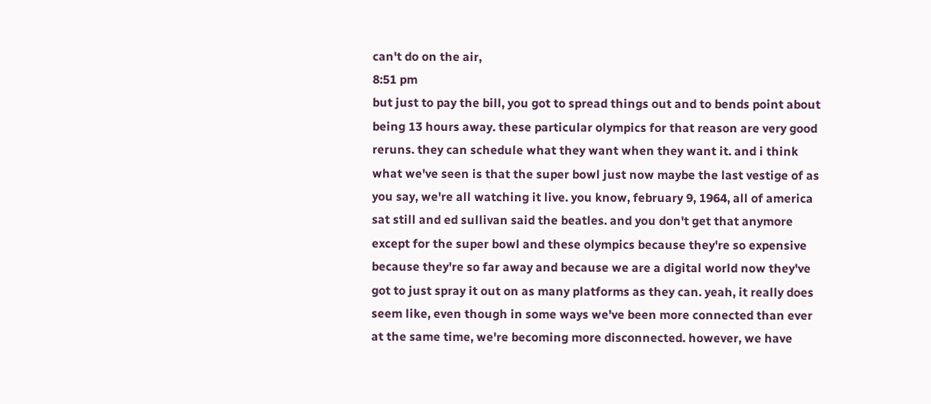can't do on the air,
8:51 pm
but just to pay the bill, you got to spread things out and to bends point about being 13 hours away. these particular olympics for that reason are very good reruns. they can schedule what they want when they want it. and i think what we've seen is that the super bowl just now maybe the last vestige of as you say, we're all watching it live. you know, february 9, 1964, all of america sat still and ed sullivan said the beatles. and you don't get that anymore except for the super bowl and these olympics because they're so expensive because they're so far away and because we are a digital world now they've got to just spray it out on as many platforms as they can. yeah, it really does seem like, even though in some ways we've been more connected than ever at the same time, we're becoming more disconnected. however, we have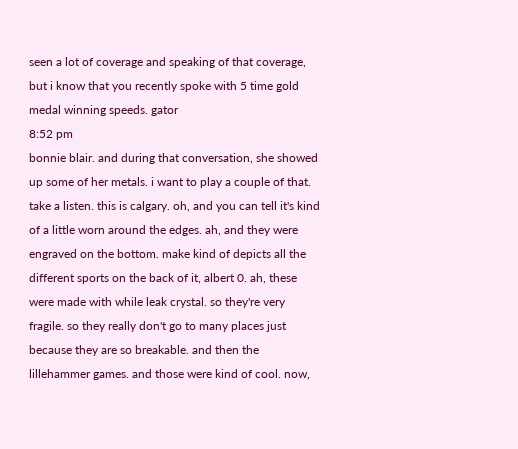seen a lot of coverage and speaking of that coverage, but i know that you recently spoke with 5 time gold medal winning speeds. gator
8:52 pm
bonnie blair. and during that conversation, she showed up some of her metals. i want to play a couple of that. take a listen. this is calgary. oh, and you can tell it's kind of a little worn around the edges. ah, and they were engraved on the bottom. make kind of depicts all the different sports on the back of it, albert 0. ah, these were made with while leak crystal. so they're very fragile. so they really don't go to many places just because they are so breakable. and then the lillehammer games. and those were kind of cool. now,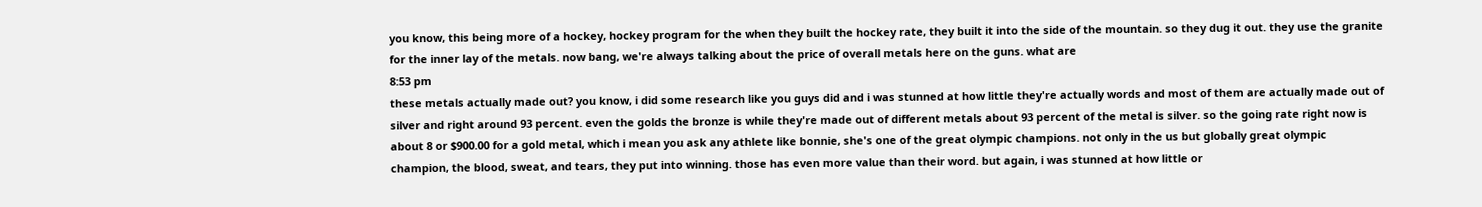you know, this being more of a hockey, hockey program for the when they built the hockey rate, they built it into the side of the mountain. so they dug it out. they use the granite for the inner lay of the metals. now bang, we're always talking about the price of overall metals here on the guns. what are
8:53 pm
these metals actually made out? you know, i did some research like you guys did and i was stunned at how little they're actually words and most of them are actually made out of silver and right around 93 percent. even the golds the bronze is while they're made out of different metals about 93 percent of the metal is silver. so the going rate right now is about 8 or $900.00 for a gold metal, which i mean you ask any athlete like bonnie, she's one of the great olympic champions. not only in the us but globally great olympic champion, the blood, sweat, and tears, they put into winning. those has even more value than their word. but again, i was stunned at how little or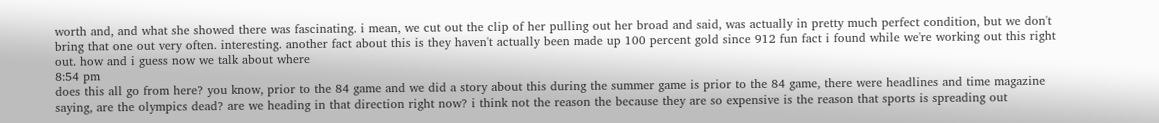worth and, and what she showed there was fascinating. i mean, we cut out the clip of her pulling out her broad and said, was actually in pretty much perfect condition, but we don't bring that one out very often. interesting. another fact about this is they haven't actually been made up 100 percent gold since 912 fun fact i found while we're working out this right out. how and i guess now we talk about where
8:54 pm
does this all go from here? you know, prior to the 84 game and we did a story about this during the summer game is prior to the 84 game, there were headlines and time magazine saying, are the olympics dead? are we heading in that direction right now? i think not the reason the because they are so expensive is the reason that sports is spreading out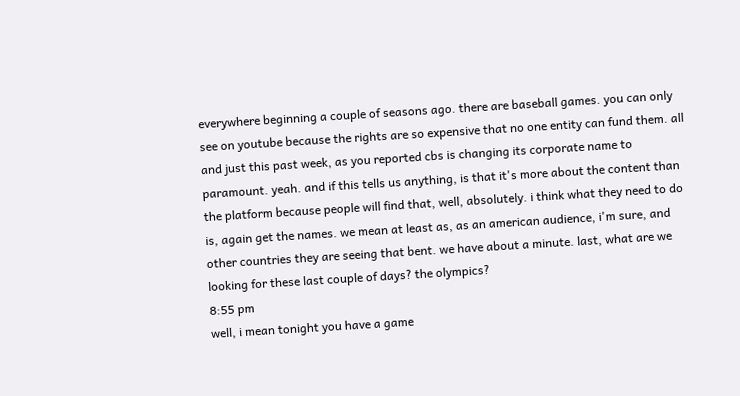everywhere beginning a couple of seasons ago. there are baseball games. you can only see on youtube because the rights are so expensive that no one entity can fund them. all and just this past week, as you reported cbs is changing its corporate name to paramount. yeah. and if this tells us anything, is that it's more about the content than the platform because people will find that, well, absolutely. i think what they need to do is, again get the names. we mean at least as, as an american audience, i'm sure, and other countries they are seeing that bent. we have about a minute. last, what are we looking for these last couple of days? the olympics?
8:55 pm
well, i mean tonight you have a game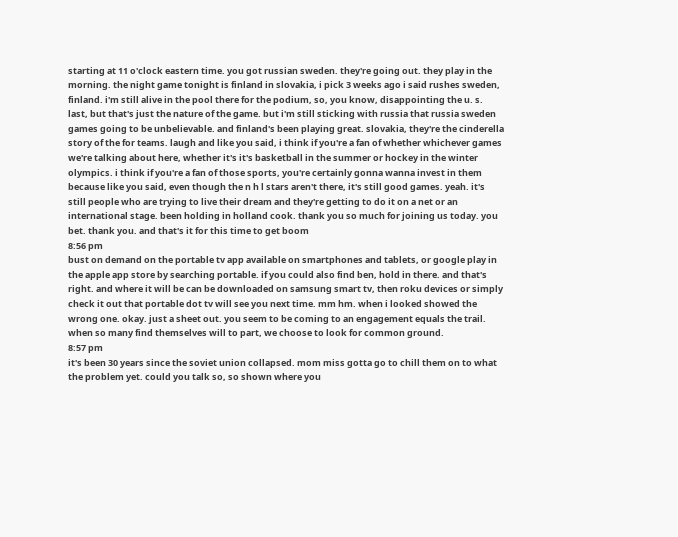starting at 11 o'clock eastern time. you got russian sweden. they're going out. they play in the morning. the night game tonight is finland in slovakia, i pick 3 weeks ago i said rushes sweden, finland. i'm still alive in the pool there for the podium, so, you know, disappointing the u. s. last, but that's just the nature of the game. but i'm still sticking with russia that russia sweden games going to be unbelievable. and finland's been playing great. slovakia, they're the cinderella story of the for teams. laugh and like you said, i think if you're a fan of whether whichever games we're talking about here, whether it's it's basketball in the summer or hockey in the winter olympics. i think if you're a fan of those sports, you're certainly gonna wanna invest in them because like you said, even though the n h l stars aren't there, it's still good games. yeah. it's still people who are trying to live their dream and they're getting to do it on a net or an international stage. been holding in holland cook. thank you so much for joining us today. you bet. thank you. and that's it for this time to get boom
8:56 pm
bust on demand on the portable tv app available on smartphones and tablets, or google play in the apple app store by searching portable. if you could also find ben, hold in there. and that's right. and where it will be can be downloaded on samsung smart tv, then roku devices or simply check it out that portable dot tv will see you next time. mm hm. when i looked showed the wrong one. okay. just a sheet out. you seem to be coming to an engagement equals the trail. when so many find themselves will to part, we choose to look for common ground.
8:57 pm
it's been 30 years since the soviet union collapsed. mom miss gotta go to chill them on to what the problem yet. could you talk so, so shown where you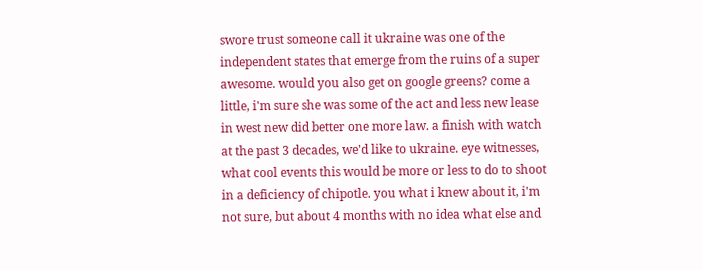swore trust someone call it ukraine was one of the independent states that emerge from the ruins of a super awesome. would you also get on google greens? come a little, i'm sure she was some of the act and less new lease in west new did better one more law. a finish with watch at the past 3 decades, we'd like to ukraine. eye witnesses, what cool events this would be more or less to do to shoot in a deficiency of chipotle. you what i knew about it, i'm not sure, but about 4 months with no idea what else and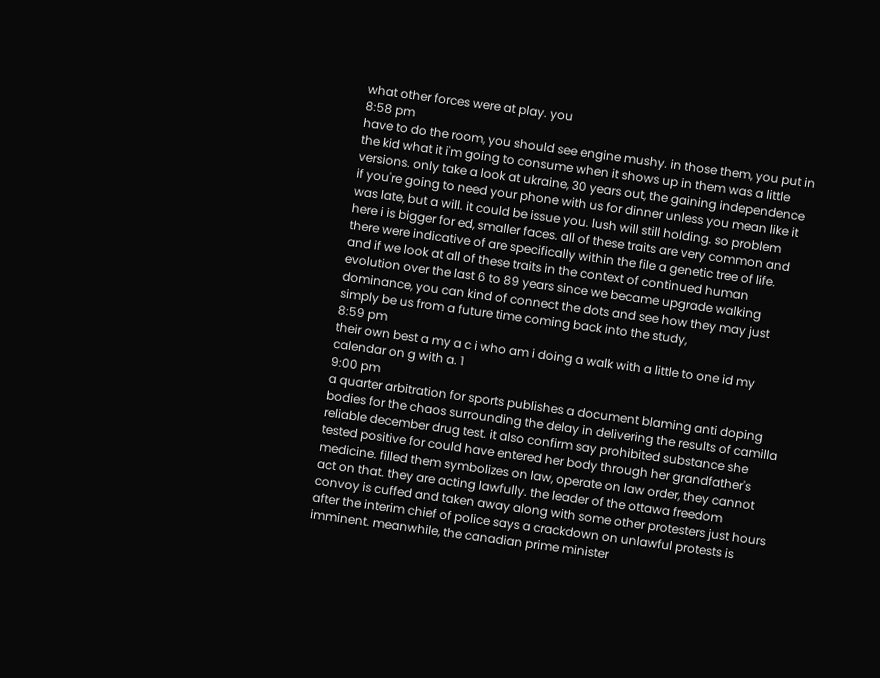what other forces were at play. you
8:58 pm
have to do the room, you should see engine mushy. in those them, you put in the kid what it i'm going to consume when it shows up in them was a little versions. only take a look at ukraine, 30 years out, the gaining independence if you're going to need your phone with us for dinner unless you mean like it was late, but a will. it could be issue you. lush will still holding. so problem here i is bigger for ed, smaller faces. all of these traits are very common and there were indicative of are specifically within the file a genetic tree of life. and if we look at all of these traits in the context of continued human evolution over the last 6 to 89 years since we became upgrade walking dominance, you can kind of connect the dots and see how they may just simply be us from a future time coming back into the study,
8:59 pm
their own best a my a c i who am i doing a walk with a little to one id my calendar on g with a. 1
9:00 pm
a quarter arbitration for sports publishes a document blaming anti doping bodies for the chaos surrounding the delay in delivering the results of camilla reliable december drug test. it also confirm say prohibited substance she tested positive for could have entered her body through her grandfather's medicine. filled them symbolizes on law, operate on law order, they cannot act on that. they are acting lawfully. the leader of the ottawa freedom convoy is cuffed and taken away along with some other protesters just hours after the interim chief of police says a crackdown on unlawful protests is imminent. meanwhile, the canadian prime minister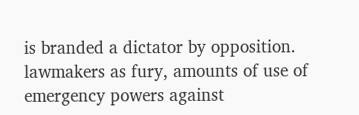is branded a dictator by opposition. lawmakers as fury, amounts of use of emergency powers against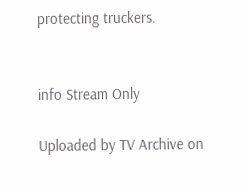protecting truckers.


info Stream Only

Uploaded by TV Archive on